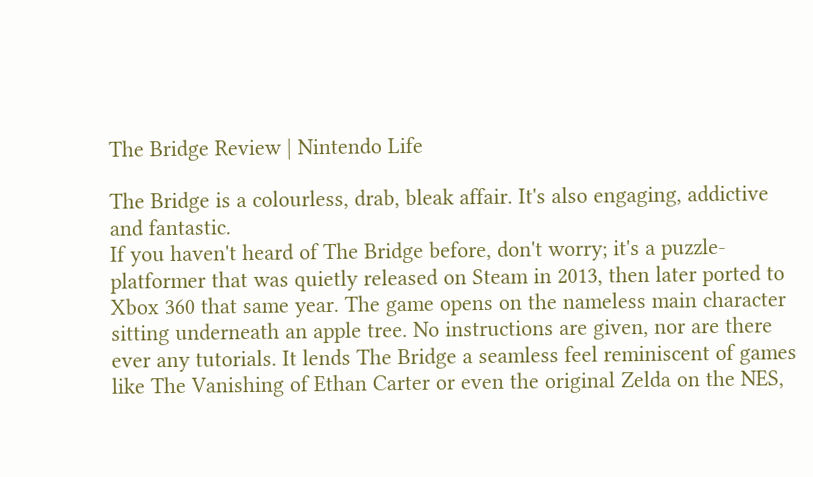The Bridge Review | Nintendo Life

The Bridge is a colourless, drab, bleak affair. It's also engaging, addictive and fantastic.
If you haven't heard of The Bridge before, don't worry; it's a puzzle-platformer that was quietly released on Steam in 2013, then later ported to Xbox 360 that same year. The game opens on the nameless main character sitting underneath an apple tree. No instructions are given, nor are there ever any tutorials. It lends The Bridge a seamless feel reminiscent of games like The Vanishing of Ethan Carter or even the original Zelda on the NES,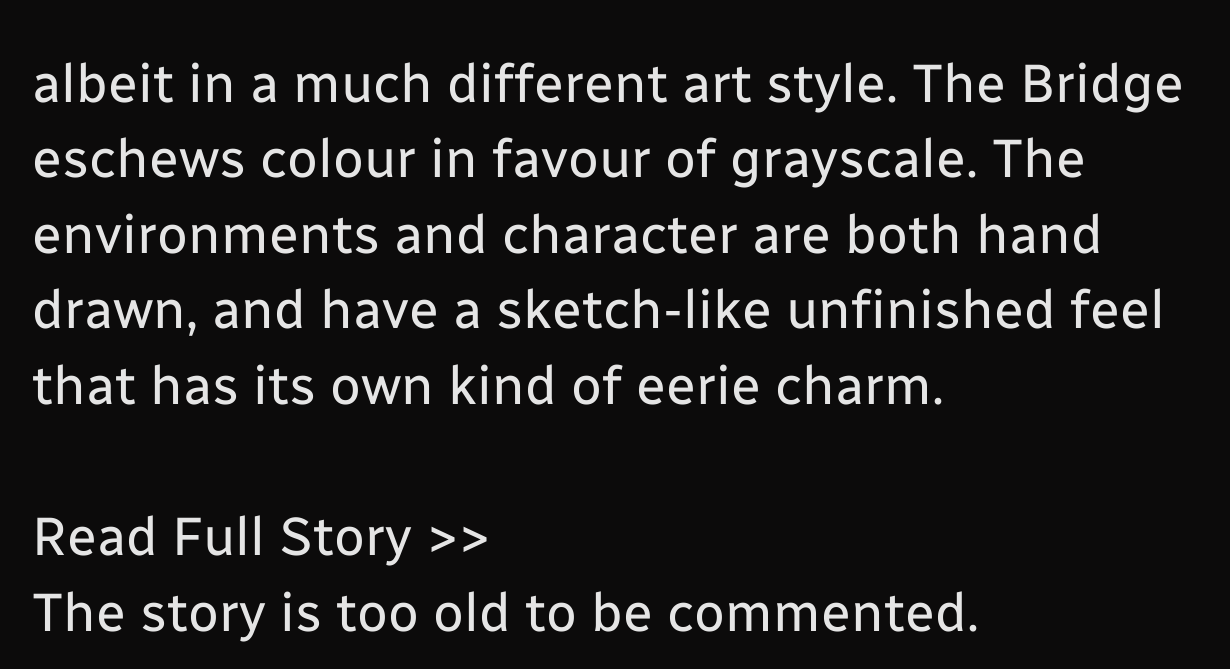albeit in a much different art style. The Bridge eschews colour in favour of grayscale. The environments and character are both hand drawn, and have a sketch-like unfinished feel that has its own kind of eerie charm.

Read Full Story >>
The story is too old to be commented.